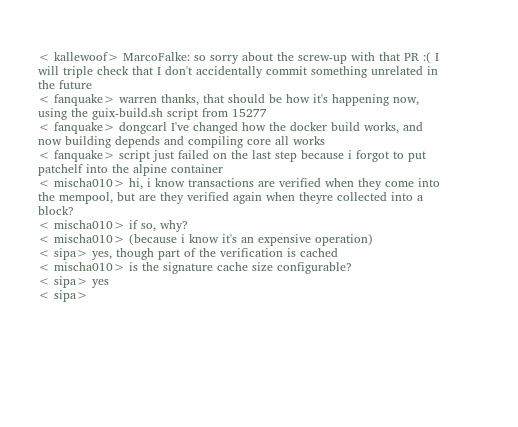< kallewoof> MarcoFalke: so sorry about the screw-up with that PR :( I will triple check that I don't accidentally commit something unrelated in the future
< fanquake> warren thanks, that should be how it's happening now, using the guix-build.sh script from 15277
< fanquake> dongcarl I've changed how the docker build works, and now building depends and compiling core all works
< fanquake> script just failed on the last step because i forgot to put patchelf into the alpine container
< mischa010> hi, i know transactions are verified when they come into the mempool, but are they verified again when theyre collected into a block?
< mischa010> if so, why?
< mischa010> (because i know it's an expensive operation)
< sipa> yes, though part of the verification is cached
< mischa010> is the signature cache size configurable?
< sipa> yes
< sipa>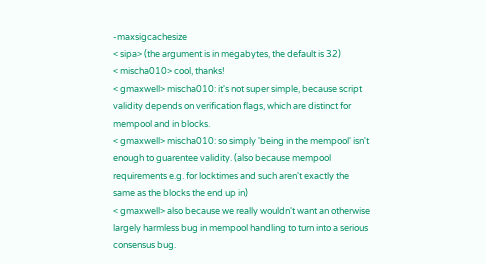-maxsigcachesize
< sipa> (the argument is in megabytes, the default is 32)
< mischa010> cool, thanks!
< gmaxwell> mischa010: it's not super simple, because script validity depends on verification flags, which are distinct for mempool and in blocks.
< gmaxwell> mischa010: so simply 'being in the mempool' isn't enough to guarentee validity. (also because mempool requirements e.g. for locktimes and such aren't exactly the same as the blocks the end up in)
< gmaxwell> also because we really wouldn't want an otherwise largely harmless bug in mempool handling to turn into a serious consensus bug.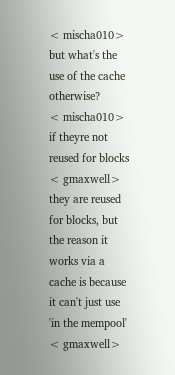< mischa010> but what's the use of the cache otherwise?
< mischa010> if theyre not reused for blocks
< gmaxwell> they are reused for blocks, but the reason it works via a cache is because it can't just use 'in the mempool'
< gmaxwell>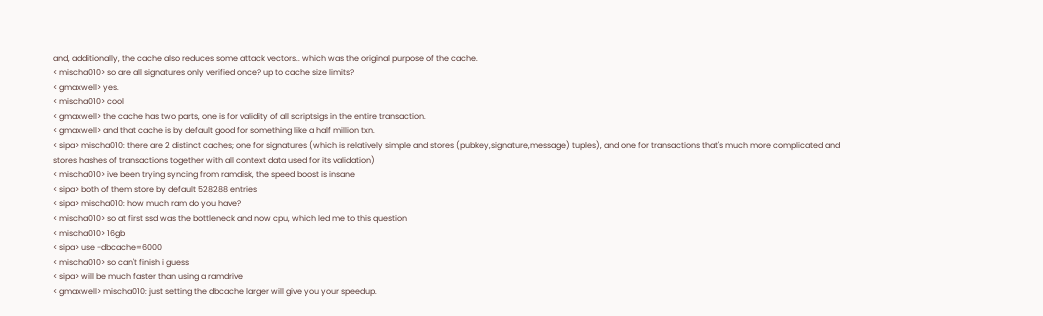and, additionally, the cache also reduces some attack vectors.. which was the original purpose of the cache.
< mischa010> so are all signatures only verified once? up to cache size limits?
< gmaxwell> yes.
< mischa010> cool
< gmaxwell> the cache has two parts, one is for validity of all scriptsigs in the entire transaction.
< gmaxwell> and that cache is by default good for something like a half million txn.
< sipa> mischa010: there are 2 distinct caches; one for signatures (which is relatively simple and stores (pubkey,signature,message) tuples), and one for transactions that's much more complicated and stores hashes of transactions together with all context data used for its validation)
< mischa010> ive been trying syncing from ramdisk, the speed boost is insane
< sipa> both of them store by default 528288 entries
< sipa> mischa010: how much ram do you have?
< mischa010> so at first ssd was the bottleneck and now cpu, which led me to this question
< mischa010> 16gb
< sipa> use -dbcache=6000
< mischa010> so can't finish i guess
< sipa> will be much faster than using a ramdrive
< gmaxwell> mischa010: just setting the dbcache larger will give you your speedup.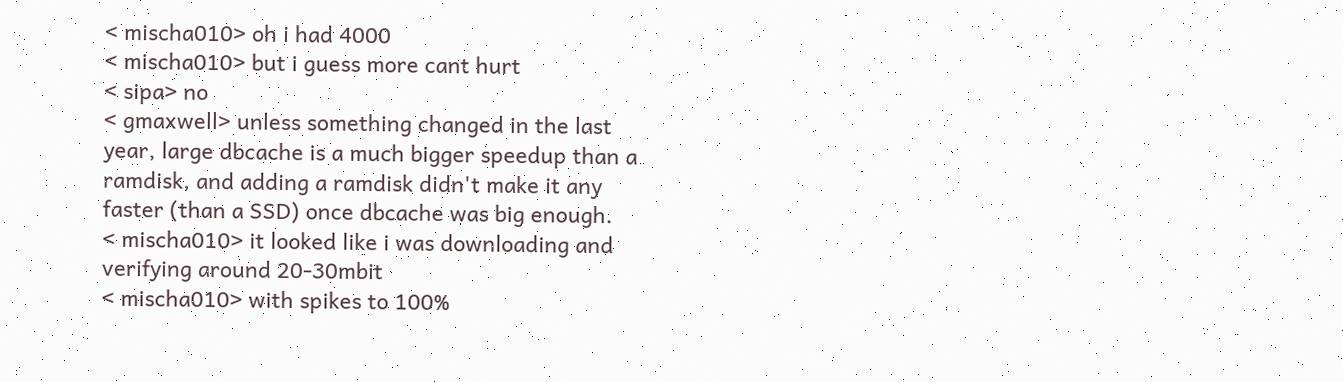< mischa010> oh i had 4000
< mischa010> but i guess more cant hurt
< sipa> no
< gmaxwell> unless something changed in the last year, large dbcache is a much bigger speedup than a ramdisk, and adding a ramdisk didn't make it any faster (than a SSD) once dbcache was big enough.
< mischa010> it looked like i was downloading and verifying around 20-30mbit
< mischa010> with spikes to 100%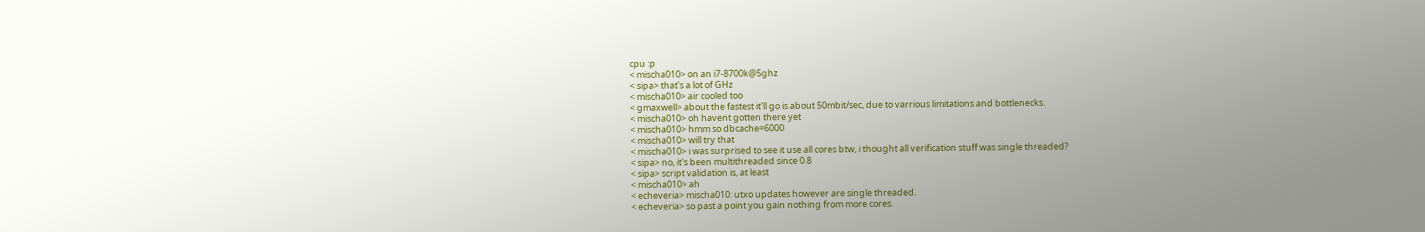cpu :p
< mischa010> on an i7-8700k@5ghz
< sipa> that's a lot of GHz
< mischa010> air cooled too
< gmaxwell> about the fastest it'll go is about 50mbit/sec, due to varrious limitations and bottlenecks.
< mischa010> oh havent gotten there yet
< mischa010> hmm so dbcache=6000
< mischa010> will try that
< mischa010> i was surprised to see it use all cores btw, i thought all verification stuff was single threaded?
< sipa> no, it's been multithreaded since 0.8
< sipa> script validation is, at least
< mischa010> ah
< echeveria> mischa010: utxo updates however are single threaded.
< echeveria> so past a point you gain nothing from more cores.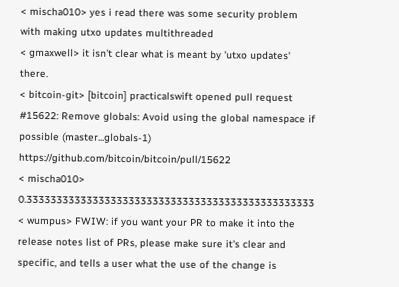< mischa010> yes i read there was some security problem with making utxo updates multithreaded
< gmaxwell> it isn't clear what is meant by 'utxo updates' there.
< bitcoin-git> [bitcoin] practicalswift opened pull request #15622: Remove globals: Avoid using the global namespace if possible (master...globals-1) https://github.com/bitcoin/bitcoin/pull/15622
< mischa010> 0.333333333333333333333333333333333333333333333333
< wumpus> FWIW: if you want your PR to make it into the release notes list of PRs, please make sure it's clear and specific, and tells a user what the use of the change is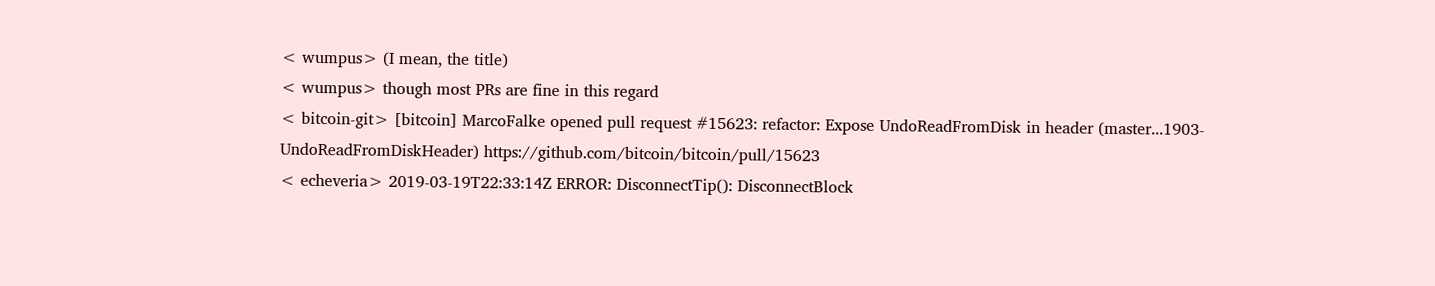< wumpus> (I mean, the title)
< wumpus> though most PRs are fine in this regard
< bitcoin-git> [bitcoin] MarcoFalke opened pull request #15623: refactor: Expose UndoReadFromDisk in header (master...1903-UndoReadFromDiskHeader) https://github.com/bitcoin/bitcoin/pull/15623
< echeveria> 2019-03-19T22:33:14Z ERROR: DisconnectTip(): DisconnectBlock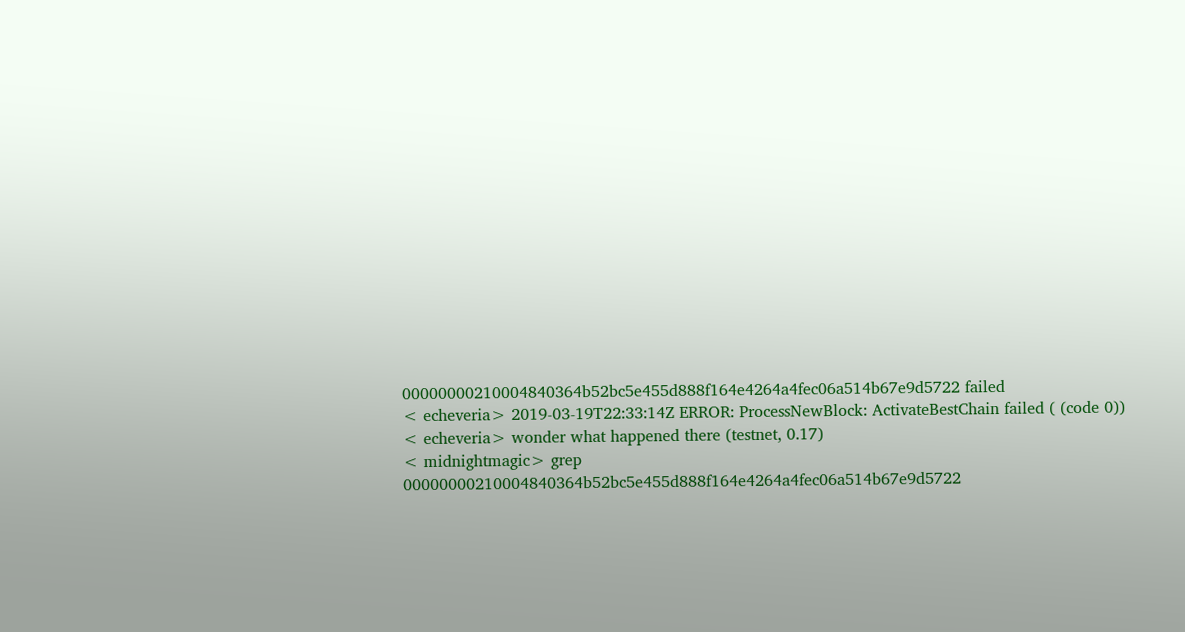00000000210004840364b52bc5e455d888f164e4264a4fec06a514b67e9d5722 failed
< echeveria> 2019-03-19T22:33:14Z ERROR: ProcessNewBlock: ActivateBestChain failed ( (code 0))
< echeveria> wonder what happened there (testnet, 0.17)
< midnightmagic> grep 00000000210004840364b52bc5e455d888f164e4264a4fec06a514b67e9d5722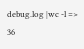debug.log |wc -l => 36